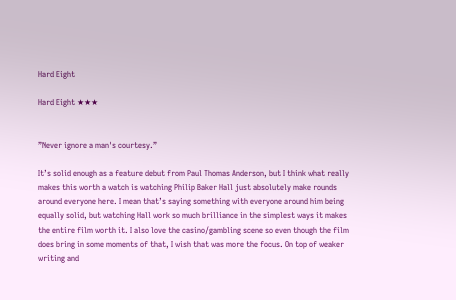Hard Eight

Hard Eight ★★★


”Never ignore a man's courtesy.”

It’s solid enough as a feature debut from Paul Thomas Anderson, but I think what really makes this worth a watch is watching Philip Baker Hall just absolutely make rounds around everyone here. I mean that’s saying something with everyone around him being equally solid, but watching Hall work so much brilliance in the simplest ways it makes the entire film worth it. I also love the casino/gambling scene so even though the film does bring in some moments of that, I wish that was more the focus. On top of weaker writing and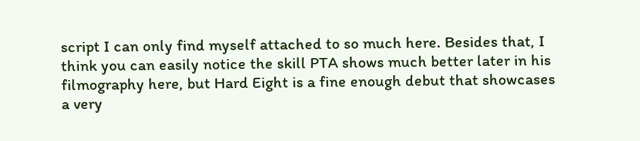script I can only find myself attached to so much here. Besides that, I think you can easily notice the skill PTA shows much better later in his filmography here, but Hard Eight is a fine enough debut that showcases a very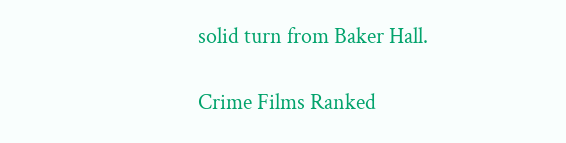solid turn from Baker Hall.

Crime Films Ranked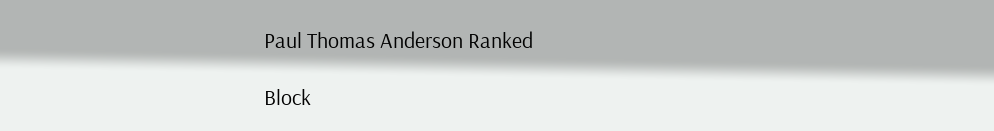Paul Thomas Anderson Ranked

Block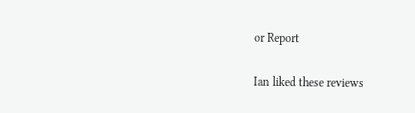or Report

Ian liked these reviews